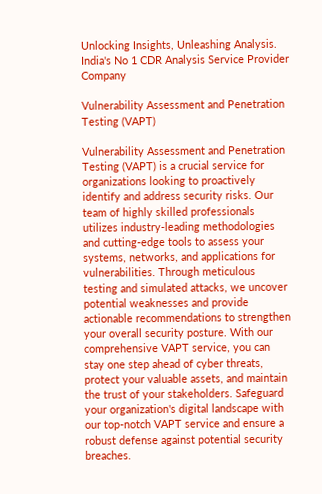Unlocking Insights, Unleashing Analysis.
India's No 1 CDR Analysis Service Provider Company

Vulnerability Assessment and Penetration Testing (VAPT)

Vulnerability Assessment and Penetration Testing (VAPT) is a crucial service for organizations looking to proactively identify and address security risks. Our team of highly skilled professionals utilizes industry-leading methodologies and cutting-edge tools to assess your systems, networks, and applications for vulnerabilities. Through meticulous testing and simulated attacks, we uncover potential weaknesses and provide actionable recommendations to strengthen your overall security posture. With our comprehensive VAPT service, you can stay one step ahead of cyber threats, protect your valuable assets, and maintain the trust of your stakeholders. Safeguard your organization's digital landscape with our top-notch VAPT service and ensure a robust defense against potential security breaches.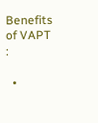Benefits of VAPT :

  •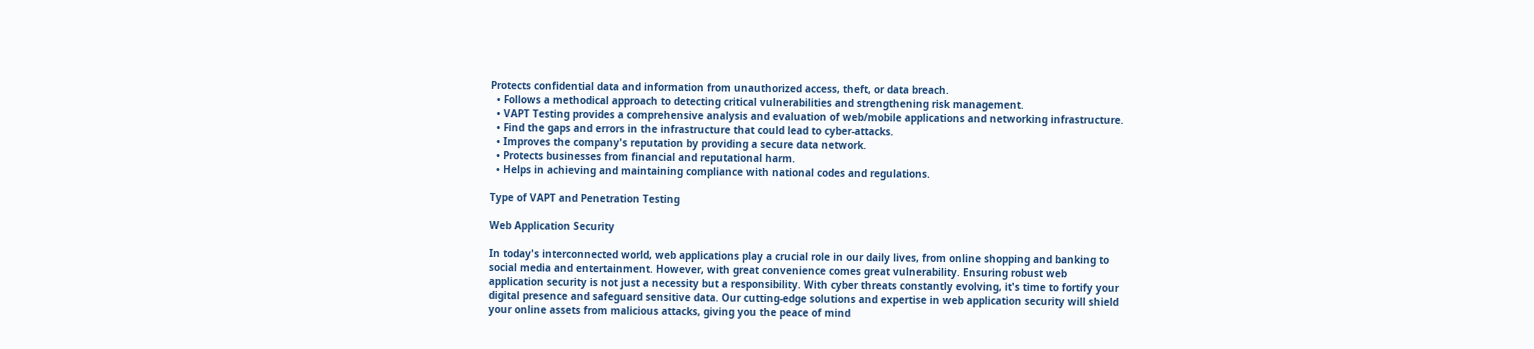Protects confidential data and information from unauthorized access, theft, or data breach.
  • Follows a methodical approach to detecting critical vulnerabilities and strengthening risk management.
  • VAPT Testing provides a comprehensive analysis and evaluation of web/mobile applications and networking infrastructure.
  • Find the gaps and errors in the infrastructure that could lead to cyber-attacks.
  • Improves the company's reputation by providing a secure data network.
  • Protects businesses from financial and reputational harm.
  • Helps in achieving and maintaining compliance with national codes and regulations.

Type of VAPT and Penetration Testing

Web Application Security

In today's interconnected world, web applications play a crucial role in our daily lives, from online shopping and banking to social media and entertainment. However, with great convenience comes great vulnerability. Ensuring robust web application security is not just a necessity but a responsibility. With cyber threats constantly evolving, it's time to fortify your digital presence and safeguard sensitive data. Our cutting-edge solutions and expertise in web application security will shield your online assets from malicious attacks, giving you the peace of mind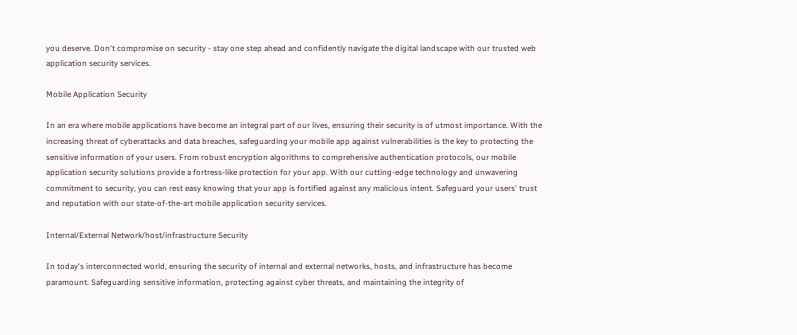you deserve. Don't compromise on security - stay one step ahead and confidently navigate the digital landscape with our trusted web application security services.

Mobile Application Security

In an era where mobile applications have become an integral part of our lives, ensuring their security is of utmost importance. With the increasing threat of cyberattacks and data breaches, safeguarding your mobile app against vulnerabilities is the key to protecting the sensitive information of your users. From robust encryption algorithms to comprehensive authentication protocols, our mobile application security solutions provide a fortress-like protection for your app. With our cutting-edge technology and unwavering commitment to security, you can rest easy knowing that your app is fortified against any malicious intent. Safeguard your users' trust and reputation with our state-of-the-art mobile application security services.

Internal/External Network/host/infrastructure Security

In today's interconnected world, ensuring the security of internal and external networks, hosts, and infrastructure has become paramount. Safeguarding sensitive information, protecting against cyber threats, and maintaining the integrity of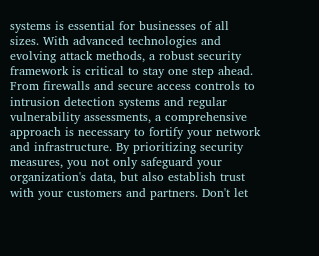systems is essential for businesses of all sizes. With advanced technologies and evolving attack methods, a robust security framework is critical to stay one step ahead. From firewalls and secure access controls to intrusion detection systems and regular vulnerability assessments, a comprehensive approach is necessary to fortify your network and infrastructure. By prioritizing security measures, you not only safeguard your organization's data, but also establish trust with your customers and partners. Don't let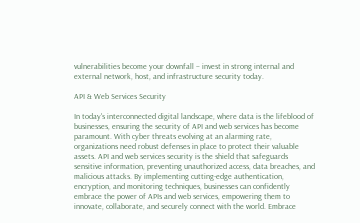vulnerabilities become your downfall – invest in strong internal and external network, host, and infrastructure security today.

API & Web Services Security

In today's interconnected digital landscape, where data is the lifeblood of businesses, ensuring the security of API and web services has become paramount. With cyber threats evolving at an alarming rate, organizations need robust defenses in place to protect their valuable assets. API and web services security is the shield that safeguards sensitive information, preventing unauthorized access, data breaches, and malicious attacks. By implementing cutting-edge authentication, encryption, and monitoring techniques, businesses can confidently embrace the power of APIs and web services, empowering them to innovate, collaborate, and securely connect with the world. Embrace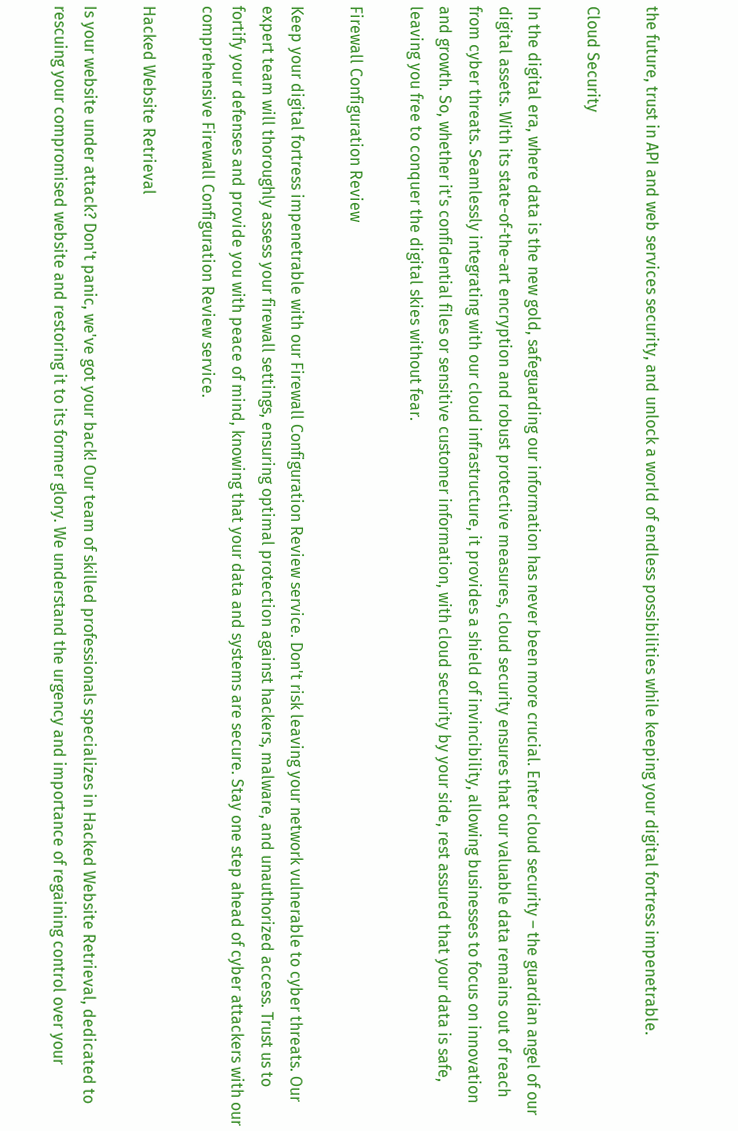the future, trust in API and web services security, and unlock a world of endless possibilities while keeping your digital fortress impenetrable.

Cloud Security

In the digital era, where data is the new gold, safeguarding our information has never been more crucial. Enter cloud security – the guardian angel of our digital assets. With its state-of-the-art encryption and robust protective measures, cloud security ensures that our valuable data remains out of reach from cyber threats. Seamlessly integrating with our cloud infrastructure, it provides a shield of invincibility, allowing businesses to focus on innovation and growth. So, whether it's confidential files or sensitive customer information, with cloud security by your side, rest assured that your data is safe, leaving you free to conquer the digital skies without fear.

Firewall Configuration Review

Keep your digital fortress impenetrable with our Firewall Configuration Review service. Don't risk leaving your network vulnerable to cyber threats. Our expert team will thoroughly assess your firewall settings, ensuring optimal protection against hackers, malware, and unauthorized access. Trust us to fortify your defenses and provide you with peace of mind, knowing that your data and systems are secure. Stay one step ahead of cyber attackers with our comprehensive Firewall Configuration Review service.

Hacked Website Retrieval

Is your website under attack? Don't panic, we've got your back! Our team of skilled professionals specializes in Hacked Website Retrieval, dedicated to rescuing your compromised website and restoring it to its former glory. We understand the urgency and importance of regaining control over your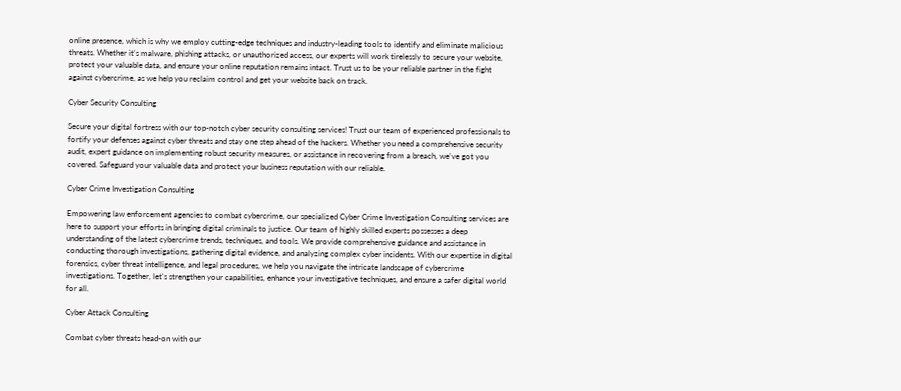online presence, which is why we employ cutting-edge techniques and industry-leading tools to identify and eliminate malicious threats. Whether it's malware, phishing attacks, or unauthorized access, our experts will work tirelessly to secure your website, protect your valuable data, and ensure your online reputation remains intact. Trust us to be your reliable partner in the fight against cybercrime, as we help you reclaim control and get your website back on track.

Cyber Security Consulting

Secure your digital fortress with our top-notch cyber security consulting services! Trust our team of experienced professionals to fortify your defenses against cyber threats and stay one step ahead of the hackers. Whether you need a comprehensive security audit, expert guidance on implementing robust security measures, or assistance in recovering from a breach, we've got you covered. Safeguard your valuable data and protect your business reputation with our reliable.

Cyber Crime Investigation Consulting

Empowering law enforcement agencies to combat cybercrime, our specialized Cyber Crime Investigation Consulting services are here to support your efforts in bringing digital criminals to justice. Our team of highly skilled experts possesses a deep understanding of the latest cybercrime trends, techniques, and tools. We provide comprehensive guidance and assistance in conducting thorough investigations, gathering digital evidence, and analyzing complex cyber incidents. With our expertise in digital forensics, cyber threat intelligence, and legal procedures, we help you navigate the intricate landscape of cybercrime investigations. Together, let's strengthen your capabilities, enhance your investigative techniques, and ensure a safer digital world for all.

Cyber Attack Consulting

Combat cyber threats head-on with our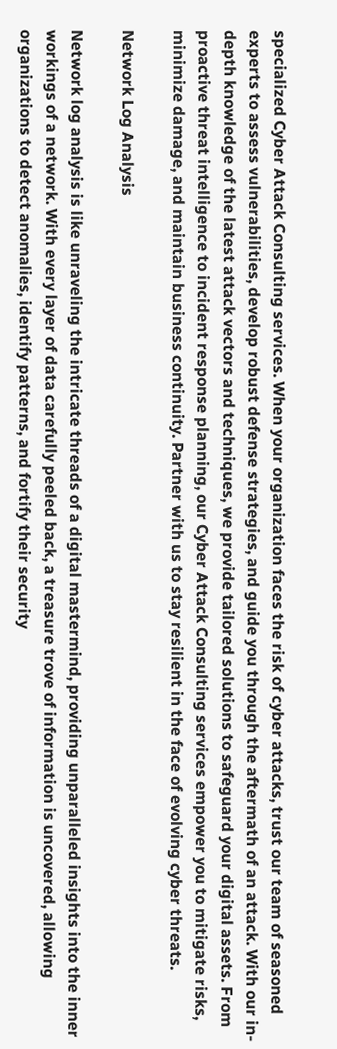specialized Cyber Attack Consulting services. When your organization faces the risk of cyber attacks, trust our team of seasoned experts to assess vulnerabilities, develop robust defense strategies, and guide you through the aftermath of an attack. With our in-depth knowledge of the latest attack vectors and techniques, we provide tailored solutions to safeguard your digital assets. From proactive threat intelligence to incident response planning, our Cyber Attack Consulting services empower you to mitigate risks, minimize damage, and maintain business continuity. Partner with us to stay resilient in the face of evolving cyber threats.

Network Log Analysis

Network log analysis is like unraveling the intricate threads of a digital mastermind, providing unparalleled insights into the inner workings of a network. With every layer of data carefully peeled back, a treasure trove of information is uncovered, allowing organizations to detect anomalies, identify patterns, and fortify their security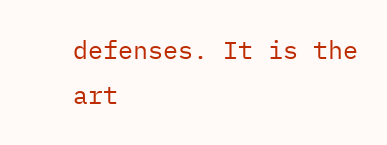defenses. It is the art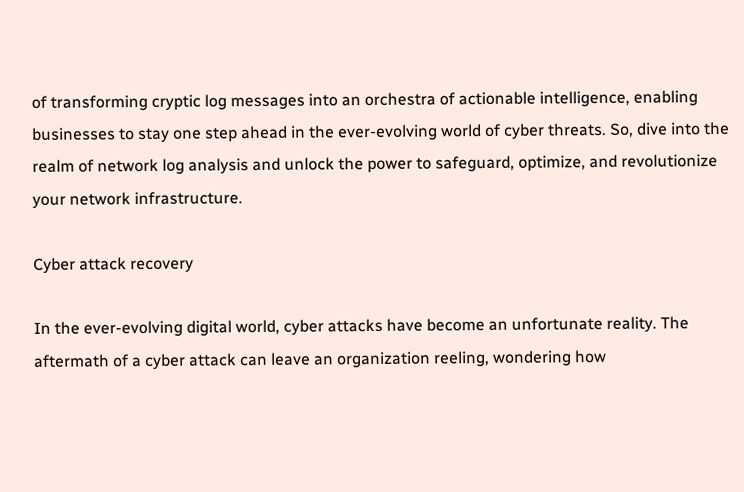of transforming cryptic log messages into an orchestra of actionable intelligence, enabling businesses to stay one step ahead in the ever-evolving world of cyber threats. So, dive into the realm of network log analysis and unlock the power to safeguard, optimize, and revolutionize your network infrastructure.

Cyber attack recovery

In the ever-evolving digital world, cyber attacks have become an unfortunate reality. The aftermath of a cyber attack can leave an organization reeling, wondering how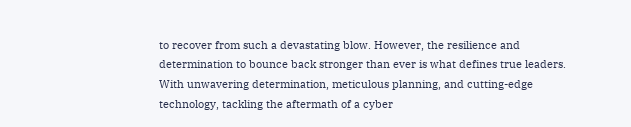to recover from such a devastating blow. However, the resilience and determination to bounce back stronger than ever is what defines true leaders. With unwavering determination, meticulous planning, and cutting-edge technology, tackling the aftermath of a cyber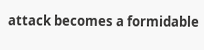attack becomes a formidable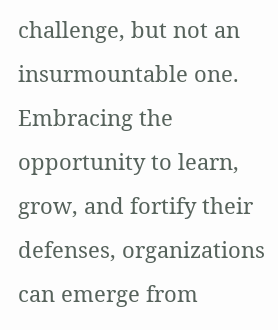challenge, but not an insurmountable one. Embracing the opportunity to learn, grow, and fortify their defenses, organizations can emerge from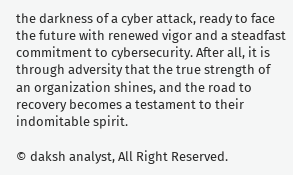the darkness of a cyber attack, ready to face the future with renewed vigor and a steadfast commitment to cybersecurity. After all, it is through adversity that the true strength of an organization shines, and the road to recovery becomes a testament to their indomitable spirit.

© daksh analyst, All Right Reserved.